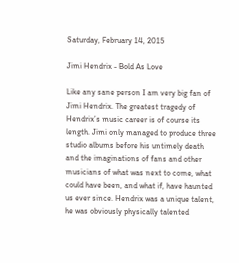Saturday, February 14, 2015

Jimi Hendrix - Bold As Love

Like any sane person I am very big fan of Jimi Hendrix. The greatest tragedy of Hendrix’s music career is of course its length. Jimi only managed to produce three studio albums before his untimely death and the imaginations of fans and other musicians of what was next to come, what could have been, and what if, have haunted us ever since. Hendrix was a unique talent, he was obviously physically talented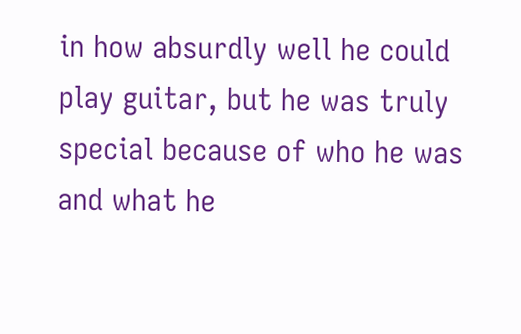in how absurdly well he could play guitar, but he was truly special because of who he was and what he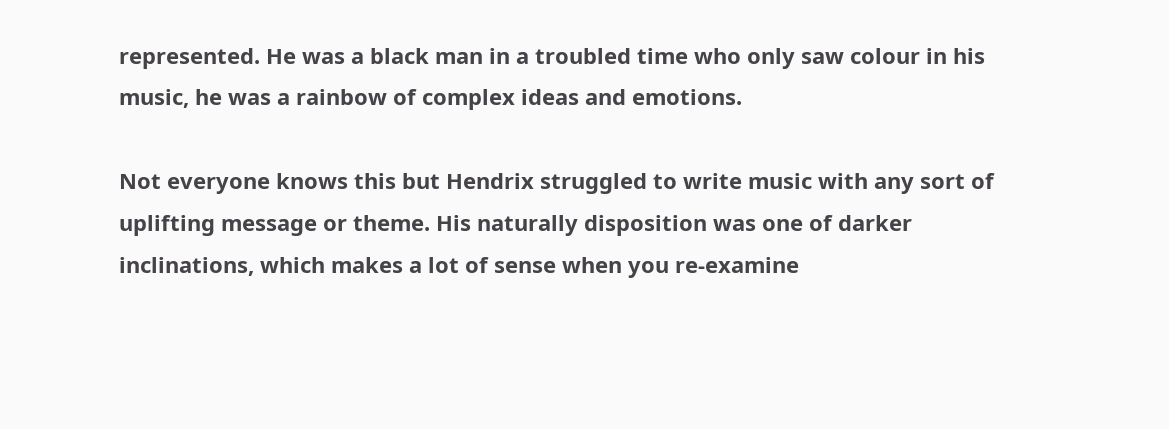represented. He was a black man in a troubled time who only saw colour in his music, he was a rainbow of complex ideas and emotions.

Not everyone knows this but Hendrix struggled to write music with any sort of uplifting message or theme. His naturally disposition was one of darker inclinations, which makes a lot of sense when you re-examine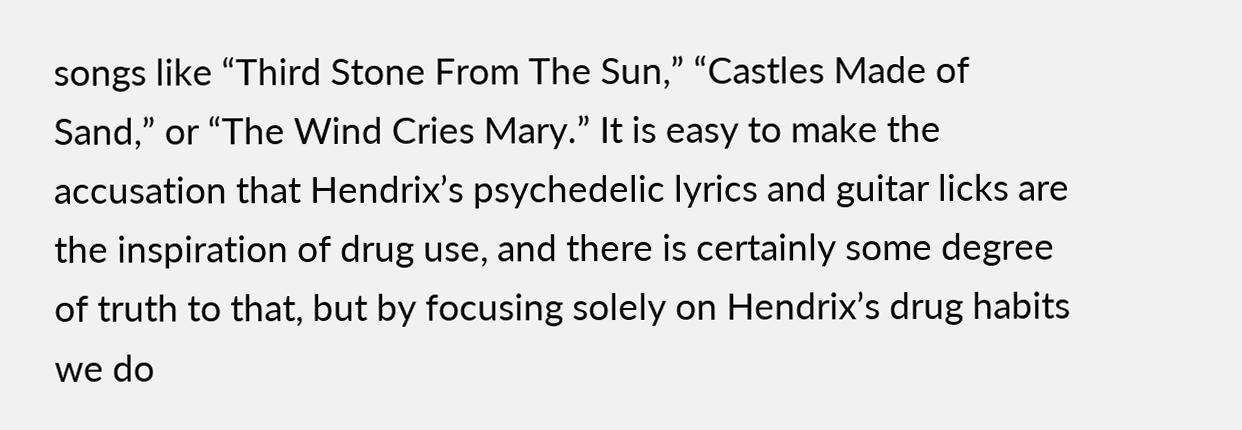songs like “Third Stone From The Sun,” “Castles Made of Sand,” or “The Wind Cries Mary.” It is easy to make the accusation that Hendrix’s psychedelic lyrics and guitar licks are the inspiration of drug use, and there is certainly some degree of truth to that, but by focusing solely on Hendrix’s drug habits we do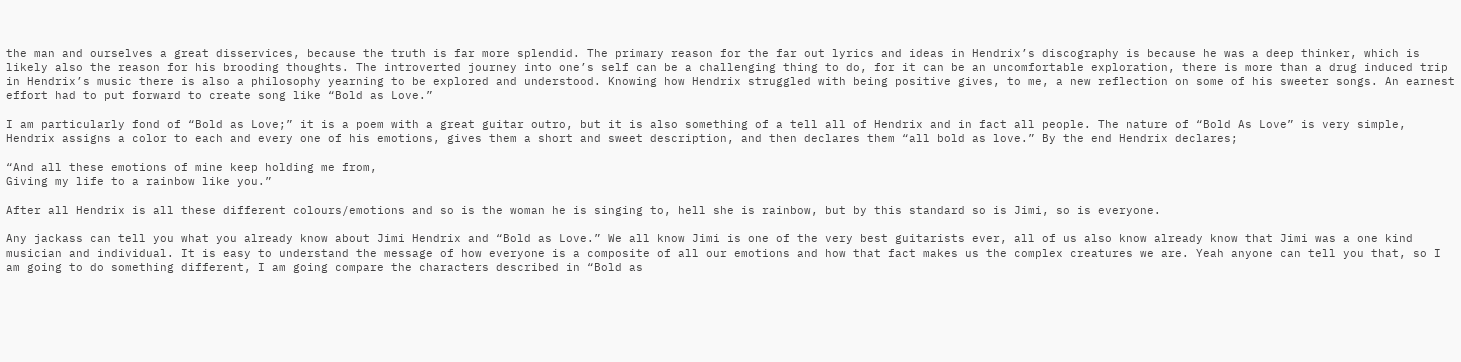the man and ourselves a great disservices, because the truth is far more splendid. The primary reason for the far out lyrics and ideas in Hendrix’s discography is because he was a deep thinker, which is likely also the reason for his brooding thoughts. The introverted journey into one’s self can be a challenging thing to do, for it can be an uncomfortable exploration, there is more than a drug induced trip in Hendrix’s music there is also a philosophy yearning to be explored and understood. Knowing how Hendrix struggled with being positive gives, to me, a new reflection on some of his sweeter songs. An earnest effort had to put forward to create song like “Bold as Love.”

I am particularly fond of “Bold as Love;” it is a poem with a great guitar outro, but it is also something of a tell all of Hendrix and in fact all people. The nature of “Bold As Love” is very simple, Hendrix assigns a color to each and every one of his emotions, gives them a short and sweet description, and then declares them “all bold as love.” By the end Hendrix declares;

“And all these emotions of mine keep holding me from,
Giving my life to a rainbow like you.”

After all Hendrix is all these different colours/emotions and so is the woman he is singing to, hell she is rainbow, but by this standard so is Jimi, so is everyone.

Any jackass can tell you what you already know about Jimi Hendrix and “Bold as Love.” We all know Jimi is one of the very best guitarists ever, all of us also know already know that Jimi was a one kind musician and individual. It is easy to understand the message of how everyone is a composite of all our emotions and how that fact makes us the complex creatures we are. Yeah anyone can tell you that, so I am going to do something different, I am going compare the characters described in “Bold as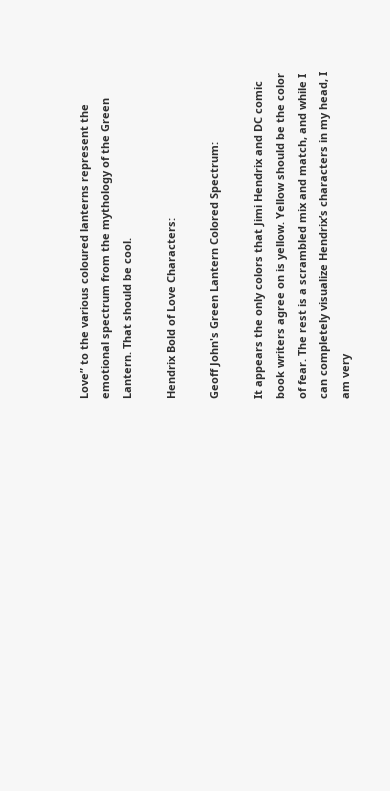Love” to the various coloured lanterns represent the emotional spectrum from the mythology of the Green Lantern. That should be cool.

Hendrix Bold of Love Characters:

Geoff John's Green Lantern Colored Spectrum:

It appears the only colors that Jimi Hendrix and DC comic book writers agree on is yellow. Yellow should be the color of fear. The rest is a scrambled mix and match, and while I can completely visualize Hendrix’s characters in my head, I am very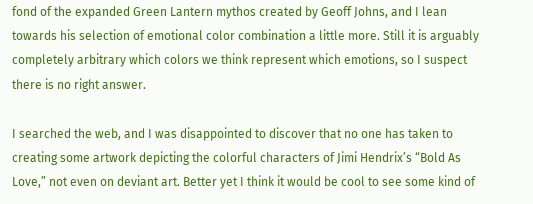fond of the expanded Green Lantern mythos created by Geoff Johns, and I lean towards his selection of emotional color combination a little more. Still it is arguably completely arbitrary which colors we think represent which emotions, so I suspect there is no right answer.

I searched the web, and I was disappointed to discover that no one has taken to creating some artwork depicting the colorful characters of Jimi Hendrix’s “Bold As Love,” not even on deviant art. Better yet I think it would be cool to see some kind of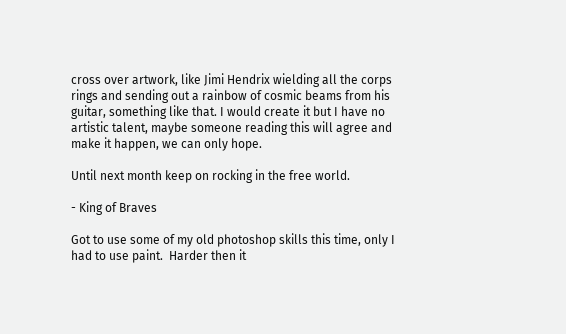cross over artwork, like Jimi Hendrix wielding all the corps rings and sending out a rainbow of cosmic beams from his guitar, something like that. I would create it but I have no artistic talent, maybe someone reading this will agree and make it happen, we can only hope.

Until next month keep on rocking in the free world.

- King of Braves

Got to use some of my old photoshop skills this time, only I had to use paint.  Harder then it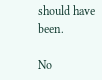should have been.

No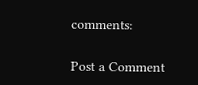comments:

Post a Comment